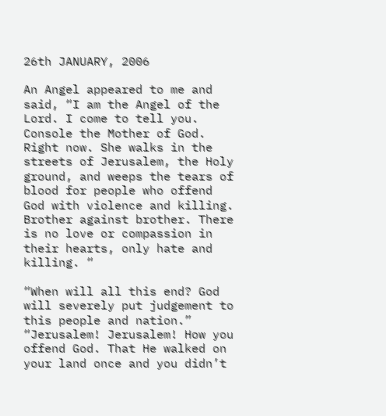26th JANUARY, 2006

An Angel appeared to me and said, “I am the Angel of the Lord. I come to tell you. Console the Mother of God. Right now. She walks in the streets of Jerusalem, the Holy ground, and weeps the tears of blood for people who offend God with violence and killing. Brother against brother. There is no love or compassion in their hearts, only hate and killing. “

“When will all this end? God will severely put judgement to this people and nation.”
“Jerusalem! Jerusalem! How you offend God. That He walked on your land once and you didn’t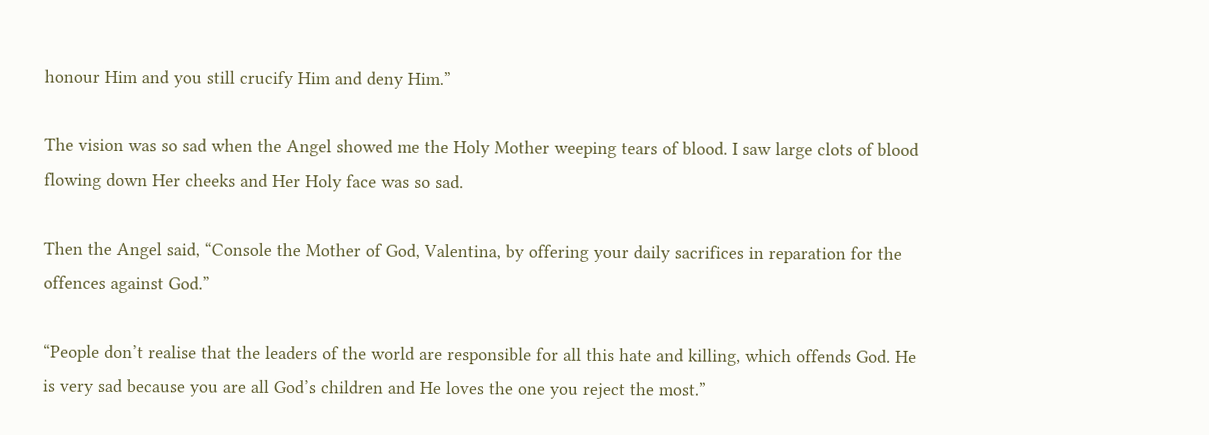honour Him and you still crucify Him and deny Him.”

The vision was so sad when the Angel showed me the Holy Mother weeping tears of blood. I saw large clots of blood flowing down Her cheeks and Her Holy face was so sad.

Then the Angel said, “Console the Mother of God, Valentina, by offering your daily sacrifices in reparation for the offences against God.”

“People don’t realise that the leaders of the world are responsible for all this hate and killing, which offends God. He is very sad because you are all God’s children and He loves the one you reject the most.”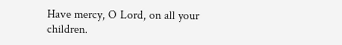Have mercy, O Lord, on all your children.